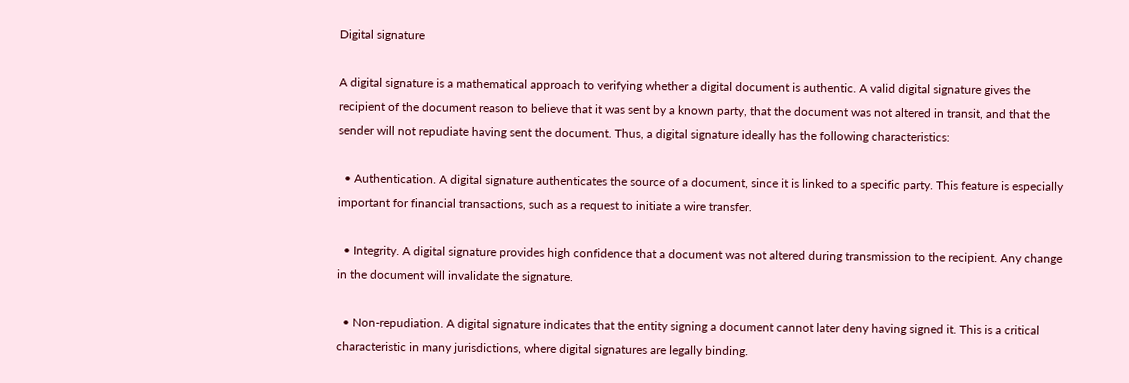Digital signature

A digital signature is a mathematical approach to verifying whether a digital document is authentic. A valid digital signature gives the recipient of the document reason to believe that it was sent by a known party, that the document was not altered in transit, and that the sender will not repudiate having sent the document. Thus, a digital signature ideally has the following characteristics:

  • Authentication. A digital signature authenticates the source of a document, since it is linked to a specific party. This feature is especially important for financial transactions, such as a request to initiate a wire transfer.

  • Integrity. A digital signature provides high confidence that a document was not altered during transmission to the recipient. Any change in the document will invalidate the signature.

  • Non-repudiation. A digital signature indicates that the entity signing a document cannot later deny having signed it. This is a critical characteristic in many jurisdictions, where digital signatures are legally binding.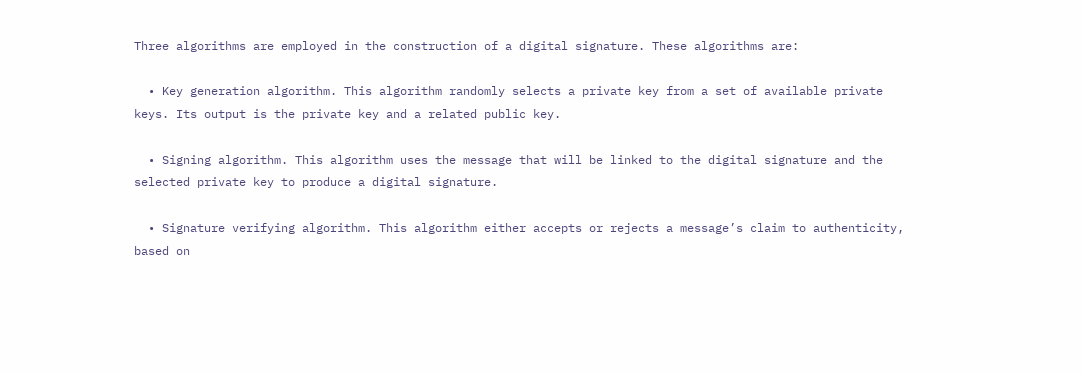Three algorithms are employed in the construction of a digital signature. These algorithms are:

  • Key generation algorithm. This algorithm randomly selects a private key from a set of available private keys. Its output is the private key and a related public key.

  • Signing algorithm. This algorithm uses the message that will be linked to the digital signature and the selected private key to produce a digital signature.

  • Signature verifying algorithm. This algorithm either accepts or rejects a message’s claim to authenticity, based on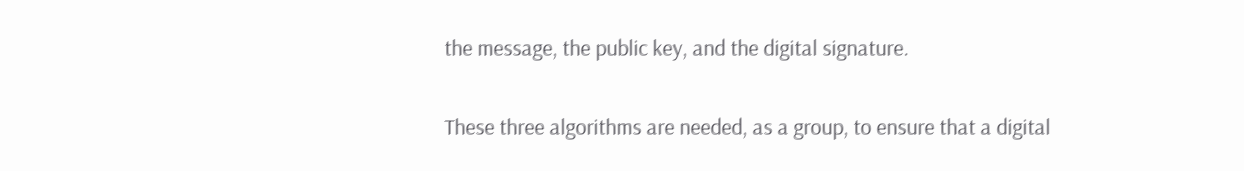the message, the public key, and the digital signature.

These three algorithms are needed, as a group, to ensure that a digital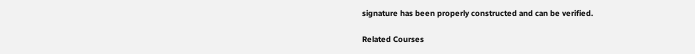signature has been properly constructed and can be verified.

Related Courses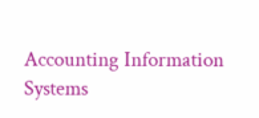Accounting Information Systems